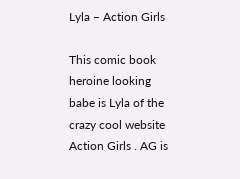Lyla – Action Girls

This comic book heroine looking babe is Lyla of the crazy cool website Action Girls . AG is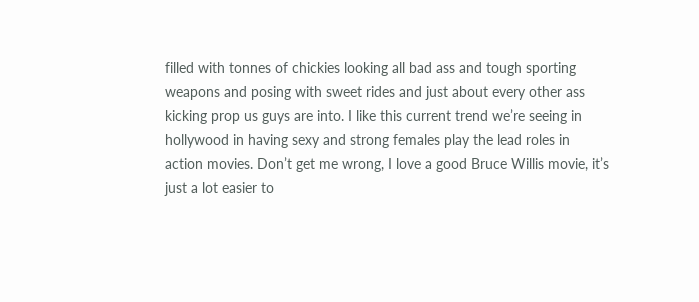filled with tonnes of chickies looking all bad ass and tough sporting weapons and posing with sweet rides and just about every other ass kicking prop us guys are into. I like this current trend we’re seeing in hollywood in having sexy and strong females play the lead roles in action movies. Don’t get me wrong, I love a good Bruce Willis movie, it’s just a lot easier to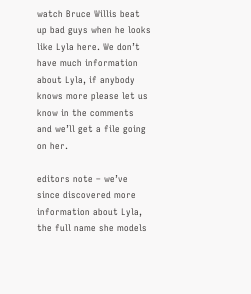watch Bruce Willis beat up bad guys when he looks like Lyla here. We don’t have much information about Lyla, if anybody knows more please let us know in the comments and we’ll get a file going on her.

editors note – we’ve since discovered more information about Lyla, the full name she models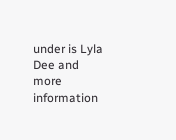under is Lyla Dee and more information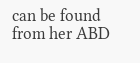can be found from her ABD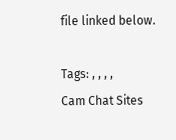file linked below.

Tags: , , , ,
Cam Chat Sites